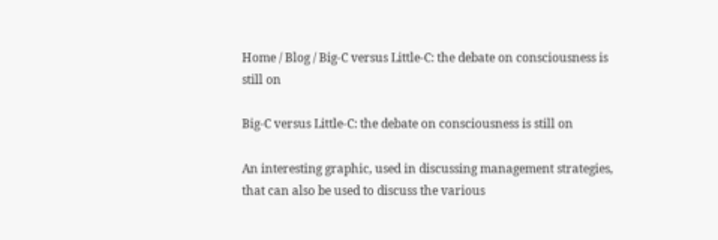Home / Blog / Big-C versus Little-C: the debate on consciousness is still on

Big-C versus Little-C: the debate on consciousness is still on

An interesting graphic, used in discussing management strategies, that can also be used to discuss the various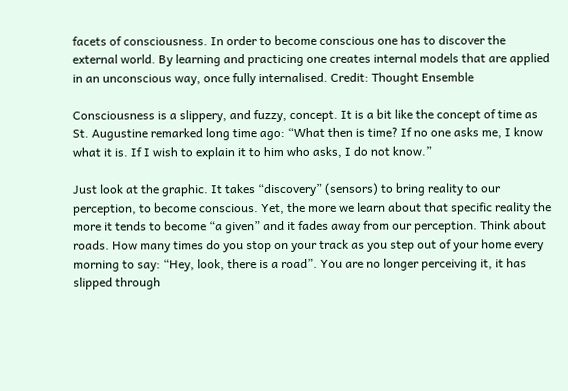facets of consciousness. In order to become conscious one has to discover the external world. By learning and practicing one creates internal models that are applied in an unconscious way, once fully internalised. Credit: Thought Ensemble

Consciousness is a slippery, and fuzzy, concept. It is a bit like the concept of time as St. Augustine remarked long time ago: “What then is time? If no one asks me, I know what it is. If I wish to explain it to him who asks, I do not know.”

Just look at the graphic. It takes “discovery” (sensors) to bring reality to our perception, to become conscious. Yet, the more we learn about that specific reality the more it tends to become “a given” and it fades away from our perception. Think about roads. How many times do you stop on your track as you step out of your home every morning to say: “Hey, look, there is a road”. You are no longer perceiving it, it has slipped through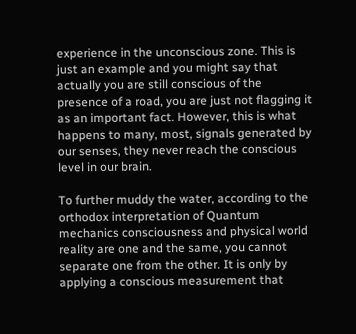experience in the unconscious zone. This is just an example and you might say that actually you are still conscious of the presence of a road, you are just not flagging it as an important fact. However, this is what happens to many, most, signals generated by our senses, they never reach the conscious level in our brain.

To further muddy the water, according to the orthodox interpretation of Quantum mechanics consciousness and physical world reality are one and the same, you cannot separate one from the other. It is only by applying a conscious measurement that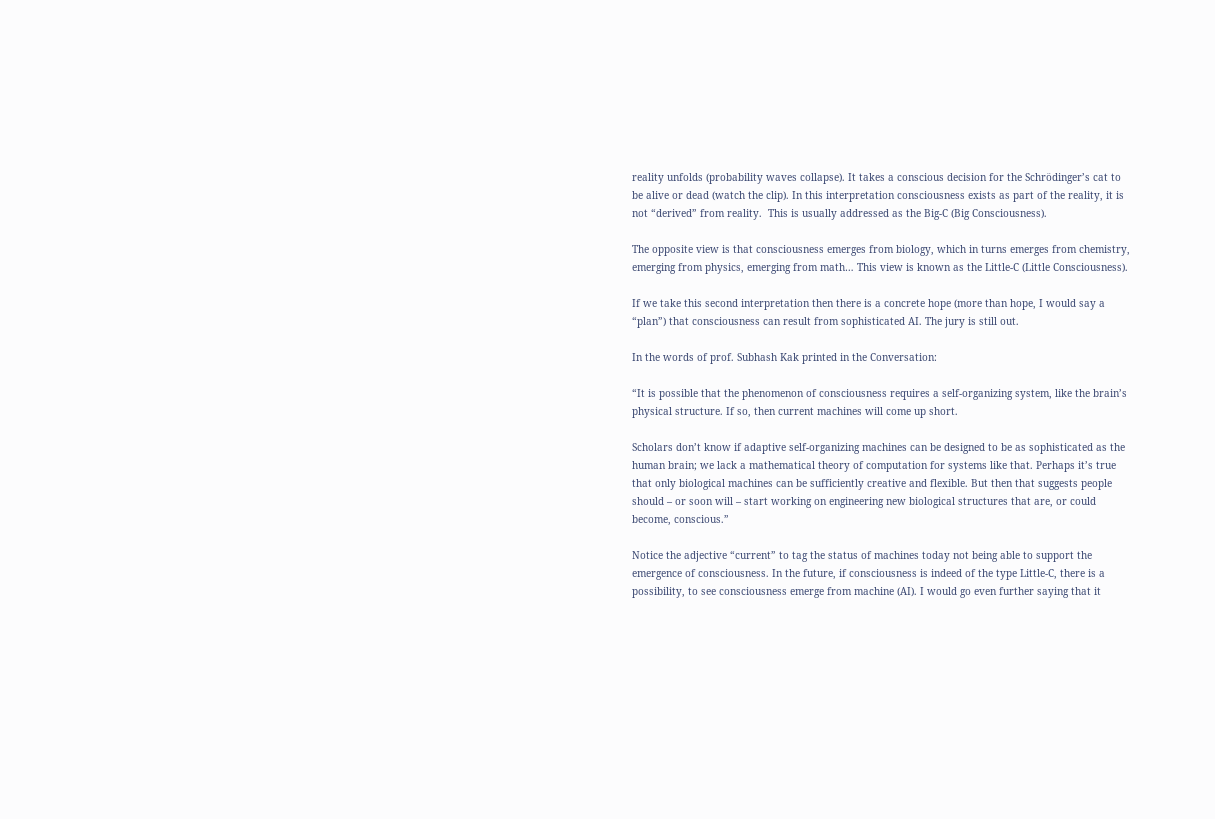reality unfolds (probability waves collapse). It takes a conscious decision for the Schrödinger’s cat to be alive or dead (watch the clip). In this interpretation consciousness exists as part of the reality, it is not “derived” from reality.  This is usually addressed as the Big-C (Big Consciousness).

The opposite view is that consciousness emerges from biology, which in turns emerges from chemistry, emerging from physics, emerging from math… This view is known as the Little-C (Little Consciousness).

If we take this second interpretation then there is a concrete hope (more than hope, I would say a “plan”) that consciousness can result from sophisticated AI. The jury is still out.

In the words of prof. Subhash Kak printed in the Conversation:

“It is possible that the phenomenon of consciousness requires a self-organizing system, like the brain’s physical structure. If so, then current machines will come up short.

Scholars don’t know if adaptive self-organizing machines can be designed to be as sophisticated as the human brain; we lack a mathematical theory of computation for systems like that. Perhaps it’s true that only biological machines can be sufficiently creative and flexible. But then that suggests people should – or soon will – start working on engineering new biological structures that are, or could become, conscious.”

Notice the adjective “current” to tag the status of machines today not being able to support the emergence of consciousness. In the future, if consciousness is indeed of the type Little-C, there is a possibility, to see consciousness emerge from machine (AI). I would go even further saying that it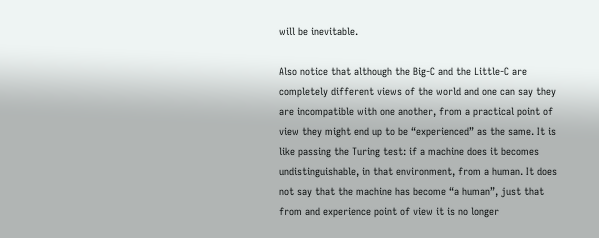will be inevitable.

Also notice that although the Big-C and the Little-C are completely different views of the world and one can say they are incompatible with one another, from a practical point of view they might end up to be “experienced” as the same. It is like passing the Turing test: if a machine does it becomes undistinguishable, in that environment, from a human. It does not say that the machine has become “a human”, just that from and experience point of view it is no longer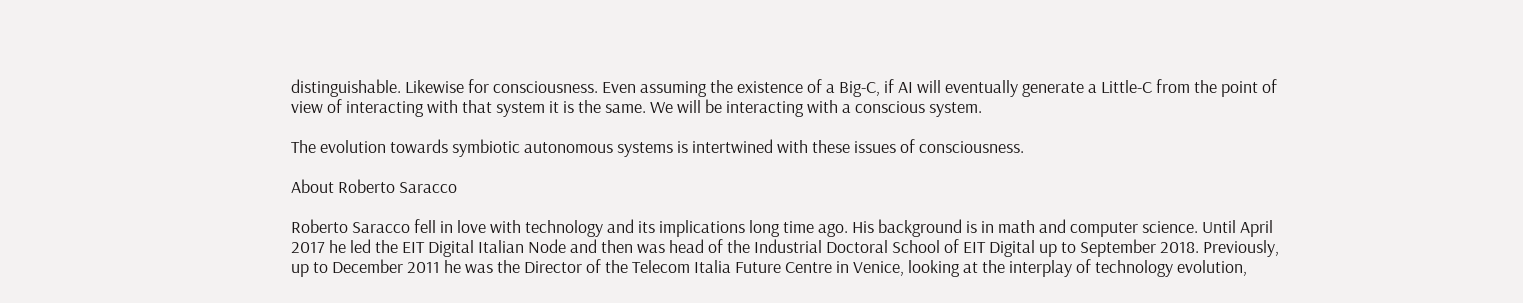distinguishable. Likewise for consciousness. Even assuming the existence of a Big-C, if AI will eventually generate a Little-C from the point of view of interacting with that system it is the same. We will be interacting with a conscious system.

The evolution towards symbiotic autonomous systems is intertwined with these issues of consciousness.

About Roberto Saracco

Roberto Saracco fell in love with technology and its implications long time ago. His background is in math and computer science. Until April 2017 he led the EIT Digital Italian Node and then was head of the Industrial Doctoral School of EIT Digital up to September 2018. Previously, up to December 2011 he was the Director of the Telecom Italia Future Centre in Venice, looking at the interplay of technology evolution,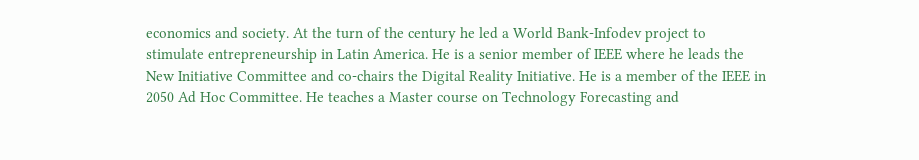economics and society. At the turn of the century he led a World Bank-Infodev project to stimulate entrepreneurship in Latin America. He is a senior member of IEEE where he leads the New Initiative Committee and co-chairs the Digital Reality Initiative. He is a member of the IEEE in 2050 Ad Hoc Committee. He teaches a Master course on Technology Forecasting and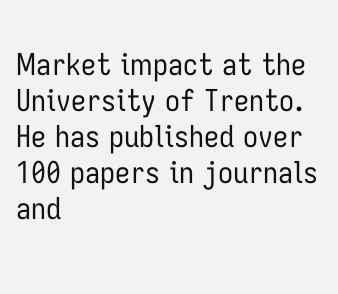Market impact at the University of Trento. He has published over 100 papers in journals and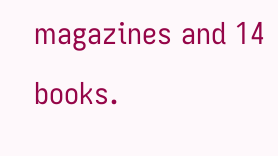magazines and 14 books.